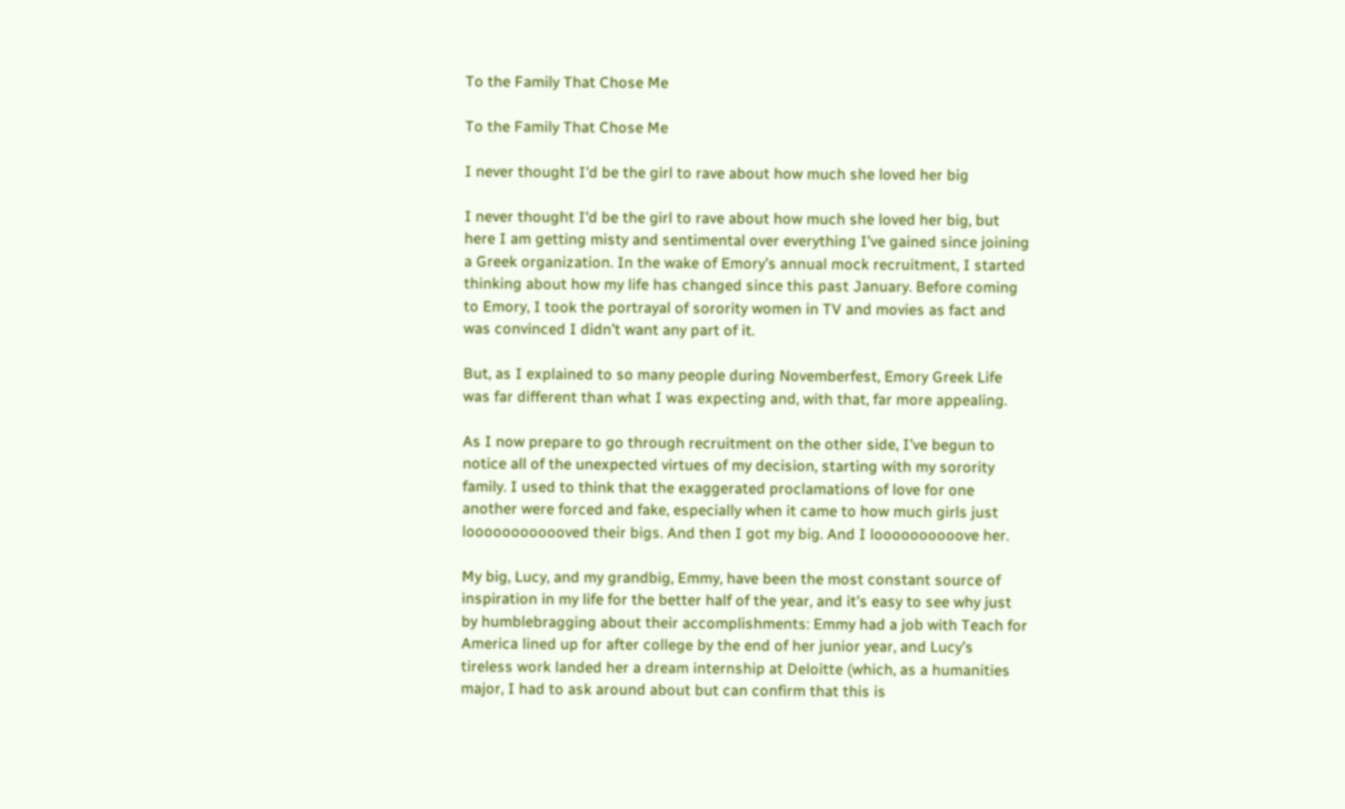To the Family That Chose Me

To the Family That Chose Me

I never thought I'd be the girl to rave about how much she loved her big

I never thought I'd be the girl to rave about how much she loved her big, but here I am getting misty and sentimental over everything I’ve gained since joining a Greek organization. In the wake of Emory’s annual mock recruitment, I started thinking about how my life has changed since this past January. Before coming to Emory, I took the portrayal of sorority women in TV and movies as fact and was convinced I didn’t want any part of it.

But, as I explained to so many people during Novemberfest, Emory Greek Life was far different than what I was expecting and, with that, far more appealing.

As I now prepare to go through recruitment on the other side, I’ve begun to notice all of the unexpected virtues of my decision, starting with my sorority family. I used to think that the exaggerated proclamations of love for one another were forced and fake, especially when it came to how much girls just loooooooooooved their bigs. And then I got my big. And I loooooooooove her.

My big, Lucy, and my grandbig, Emmy, have been the most constant source of inspiration in my life for the better half of the year, and it’s easy to see why just by humblebragging about their accomplishments: Emmy had a job with Teach for America lined up for after college by the end of her junior year, and Lucy’s tireless work landed her a dream internship at Deloitte (which, as a humanities major, I had to ask around about but can confirm that this is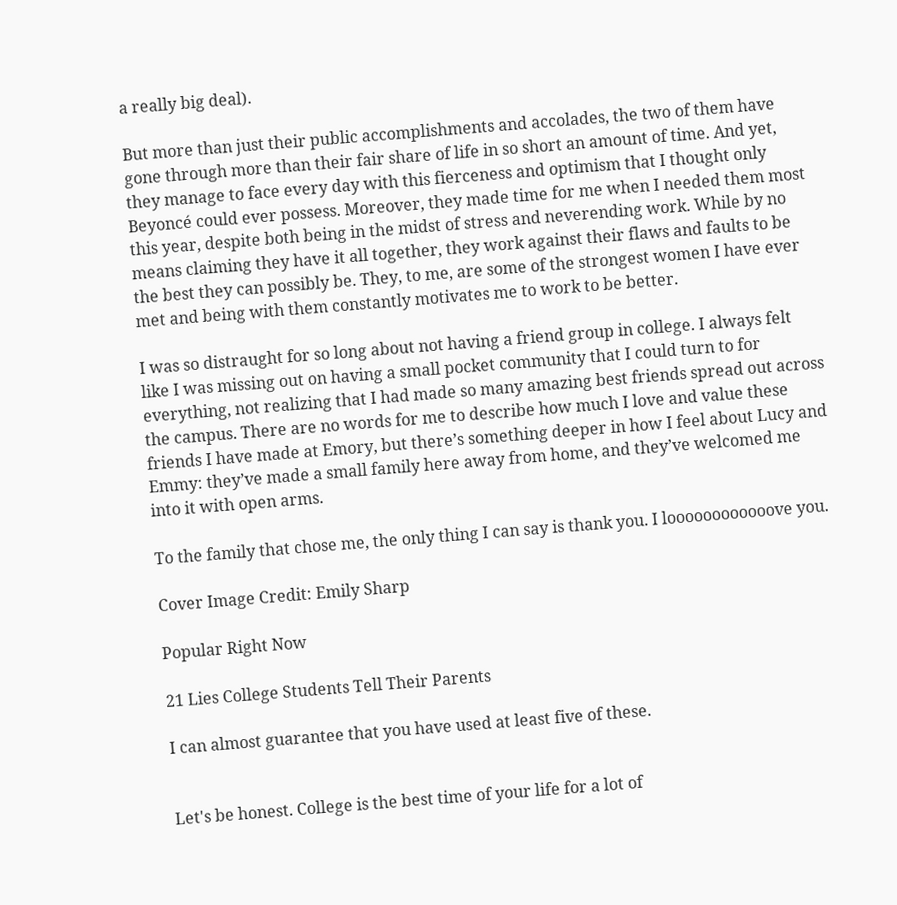a really big deal).

But more than just their public accomplishments and accolades, the two of them have gone through more than their fair share of life in so short an amount of time. And yet, they manage to face every day with this fierceness and optimism that I thought only Beyoncé could ever possess. Moreover, they made time for me when I needed them most this year, despite both being in the midst of stress and neverending work. While by no means claiming they have it all together, they work against their flaws and faults to be the best they can possibly be. They, to me, are some of the strongest women I have ever met and being with them constantly motivates me to work to be better.

I was so distraught for so long about not having a friend group in college. I always felt like I was missing out on having a small pocket community that I could turn to for everything, not realizing that I had made so many amazing best friends spread out across the campus. There are no words for me to describe how much I love and value these friends I have made at Emory, but there’s something deeper in how I feel about Lucy and Emmy: they’ve made a small family here away from home, and they’ve welcomed me into it with open arms.

To the family that chose me, the only thing I can say is thank you. I loooooooooooove you.

Cover Image Credit: Emily Sharp

Popular Right Now

21 Lies College Students Tell Their Parents

I can almost guarantee that you have used at least five of these.


Let's be honest. College is the best time of your life for a lot of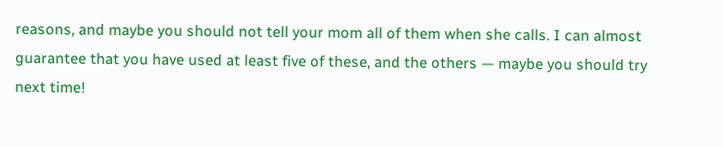reasons, and maybe you should not tell your mom all of them when she calls. I can almost guarantee that you have used at least five of these, and the others — maybe you should try next time!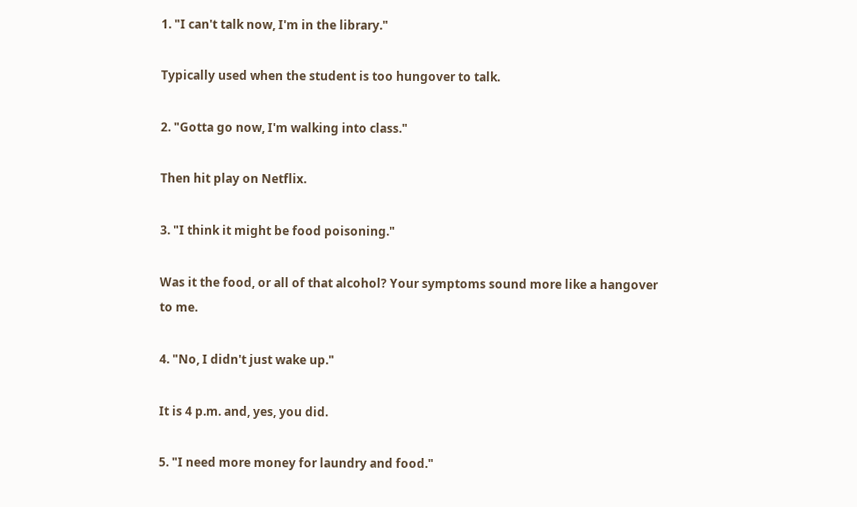1. "I can't talk now, I'm in the library."

Typically used when the student is too hungover to talk.

2. "Gotta go now, I'm walking into class."

Then hit play on Netflix.

3. "I think it might be food poisoning."

Was it the food, or all of that alcohol? Your symptoms sound more like a hangover to me.

4. "No, I didn't just wake up."

It is 4 p.m. and, yes, you did.

5. "I need more money for laundry and food."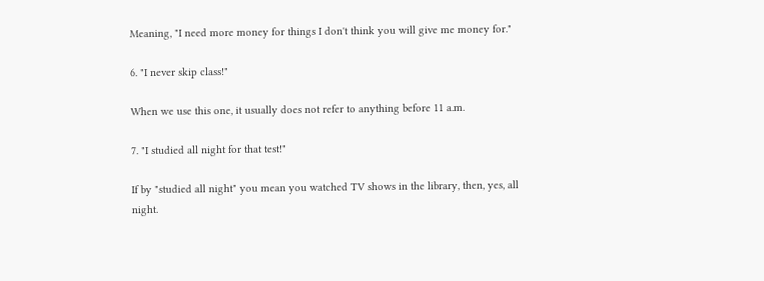Meaning, "I need more money for things I don't think you will give me money for."

6. "I never skip class!"

When we use this one, it usually does not refer to anything before 11 a.m.

7. "I studied all night for that test!"

If by "studied all night" you mean you watched TV shows in the library, then, yes, all night.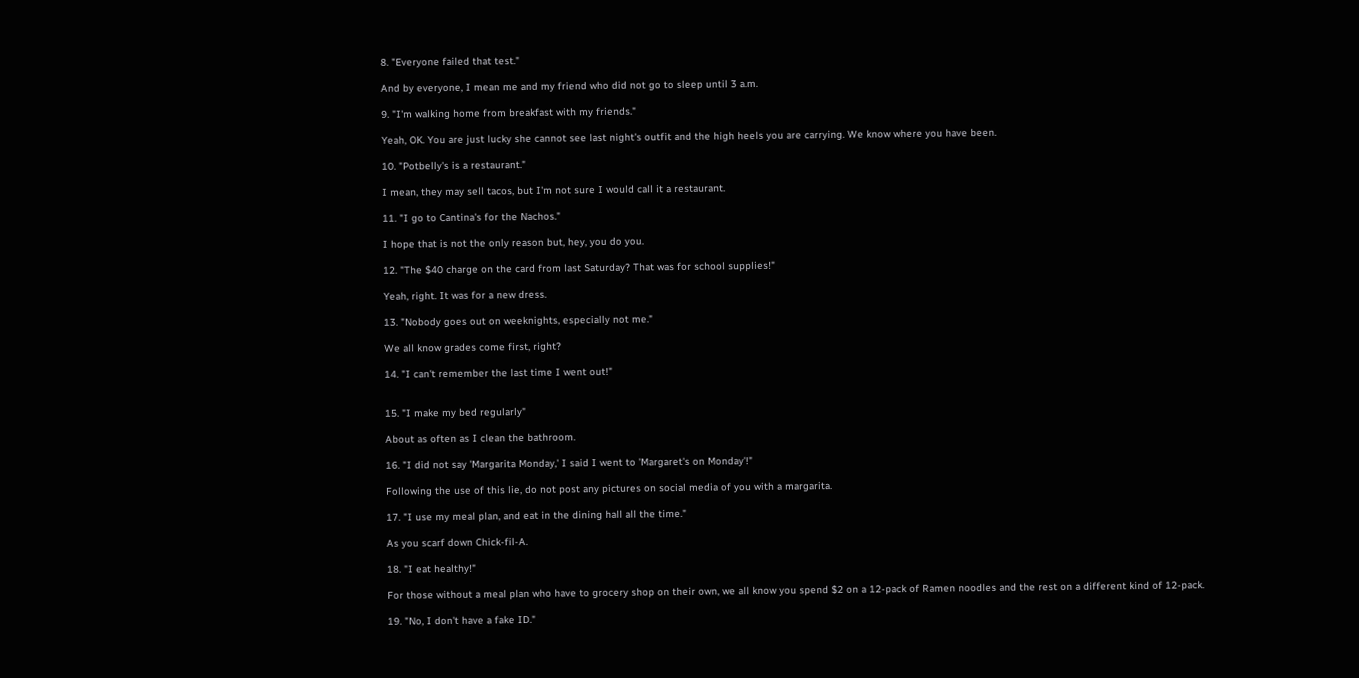8. "Everyone failed that test."

And by everyone, I mean me and my friend who did not go to sleep until 3 a.m.

9. "I'm walking home from breakfast with my friends."

Yeah, OK. You are just lucky she cannot see last night's outfit and the high heels you are carrying. We know where you have been.

10. "Potbelly's is a restaurant."

I mean, they may sell tacos, but I'm not sure I would call it a restaurant.

11. "I go to Cantina's for the Nachos."

I hope that is not the only reason but, hey, you do you.

12. "The $40 charge on the card from last Saturday? That was for school supplies!"

Yeah, right. It was for a new dress.

13. "Nobody goes out on weeknights, especially not me."

We all know grades come first, right?

14. "I can't remember the last time I went out!"


15. "I make my bed regularly"

About as often as I clean the bathroom.

16. "I did not say 'Margarita Monday,' I said I went to 'Margaret's on Monday'!"

Following the use of this lie, do not post any pictures on social media of you with a margarita.

17. "I use my meal plan, and eat in the dining hall all the time."

As you scarf down Chick-fil-A.

18. "I eat healthy!"

For those without a meal plan who have to grocery shop on their own, we all know you spend $2 on a 12-pack of Ramen noodles and the rest on a different kind of 12-pack.

19. "No, I don't have a fake ID."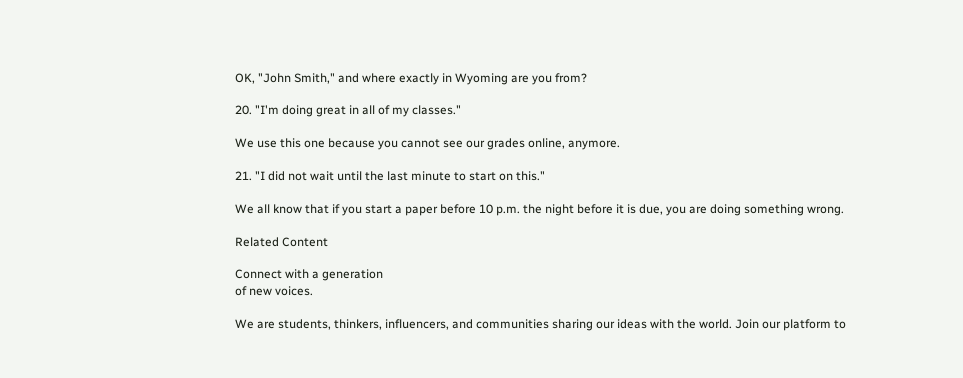OK, "John Smith," and where exactly in Wyoming are you from?

20. "I'm doing great in all of my classes."

We use this one because you cannot see our grades online, anymore.

21. "I did not wait until the last minute to start on this."

We all know that if you start a paper before 10 p.m. the night before it is due, you are doing something wrong.

Related Content

Connect with a generation
of new voices.

We are students, thinkers, influencers, and communities sharing our ideas with the world. Join our platform to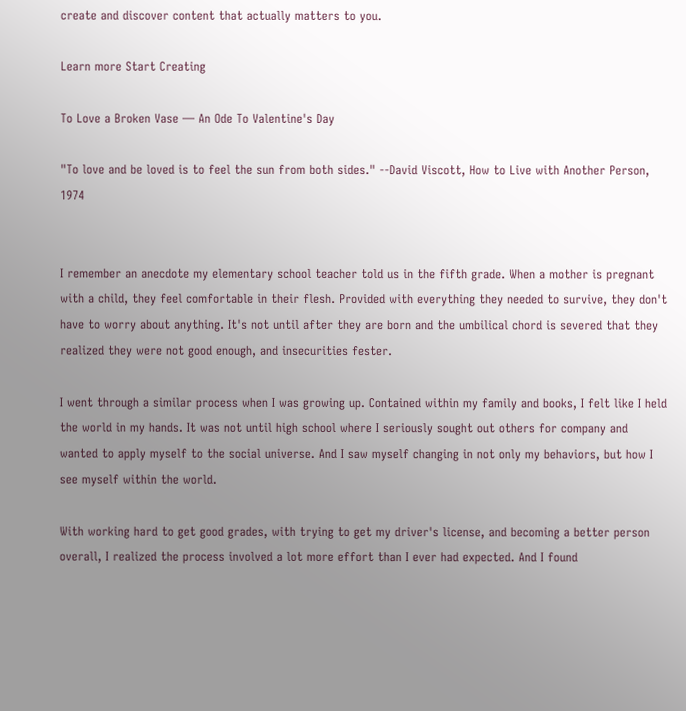create and discover content that actually matters to you.

Learn more Start Creating

To Love a Broken Vase — An Ode To Valentine's Day

"To love and be loved is to feel the sun from both sides." --David Viscott, How to Live with Another Person, 1974


I remember an anecdote my elementary school teacher told us in the fifth grade. When a mother is pregnant with a child, they feel comfortable in their flesh. Provided with everything they needed to survive, they don't have to worry about anything. It's not until after they are born and the umbilical chord is severed that they realized they were not good enough, and insecurities fester.

I went through a similar process when I was growing up. Contained within my family and books, I felt like I held the world in my hands. It was not until high school where I seriously sought out others for company and wanted to apply myself to the social universe. And I saw myself changing in not only my behaviors, but how I see myself within the world.

With working hard to get good grades, with trying to get my driver's license, and becoming a better person overall, I realized the process involved a lot more effort than I ever had expected. And I found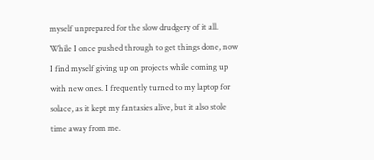myself unprepared for the slow drudgery of it all. While I once pushed through to get things done, now I find myself giving up on projects while coming up with new ones. I frequently turned to my laptop for solace, as it kept my fantasies alive, but it also stole time away from me.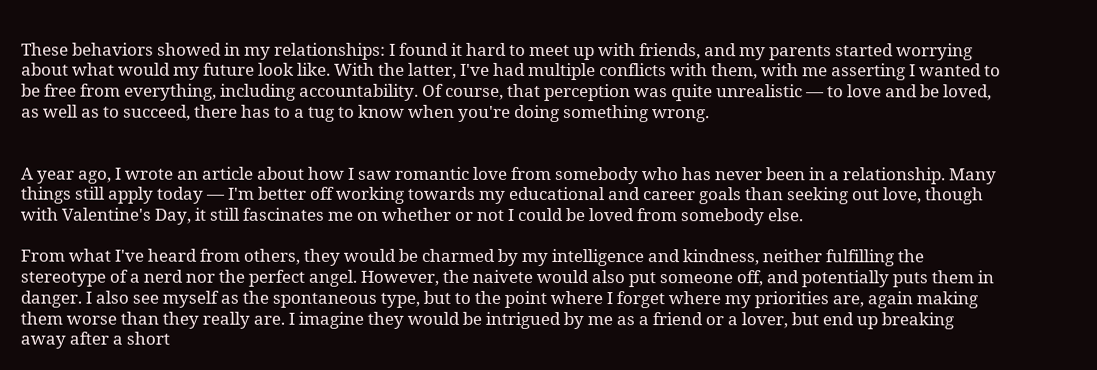These behaviors showed in my relationships: I found it hard to meet up with friends, and my parents started worrying about what would my future look like. With the latter, I've had multiple conflicts with them, with me asserting I wanted to be free from everything, including accountability. Of course, that perception was quite unrealistic — to love and be loved, as well as to succeed, there has to a tug to know when you're doing something wrong.


A year ago, I wrote an article about how I saw romantic love from somebody who has never been in a relationship. Many things still apply today — I'm better off working towards my educational and career goals than seeking out love, though with Valentine's Day, it still fascinates me on whether or not I could be loved from somebody else.

From what I've heard from others, they would be charmed by my intelligence and kindness, neither fulfilling the stereotype of a nerd nor the perfect angel. However, the naivete would also put someone off, and potentially puts them in danger. I also see myself as the spontaneous type, but to the point where I forget where my priorities are, again making them worse than they really are. I imagine they would be intrigued by me as a friend or a lover, but end up breaking away after a short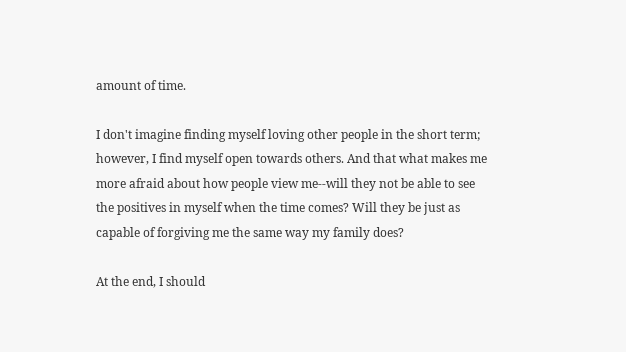amount of time.

I don't imagine finding myself loving other people in the short term; however, I find myself open towards others. And that what makes me more afraid about how people view me--will they not be able to see the positives in myself when the time comes? Will they be just as capable of forgiving me the same way my family does?

At the end, I should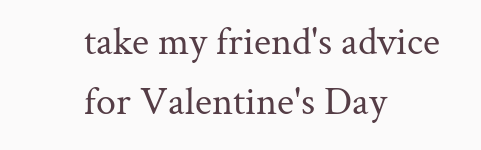take my friend's advice for Valentine's Day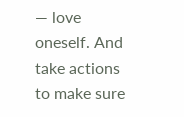— love oneself. And take actions to make sure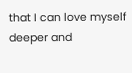that I can love myself deeper and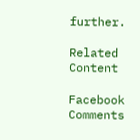further.

Related Content

Facebook Comments